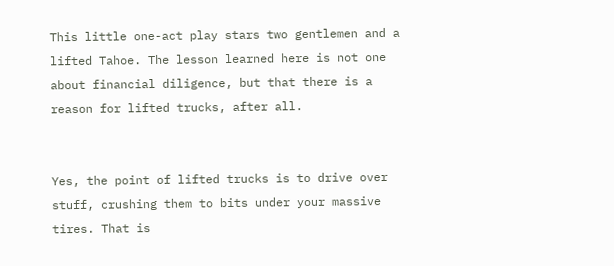This little one-act play stars two gentlemen and a lifted Tahoe. The lesson learned here is not one about financial diligence, but that there is a reason for lifted trucks, after all.


Yes, the point of lifted trucks is to drive over stuff, crushing them to bits under your massive tires. That is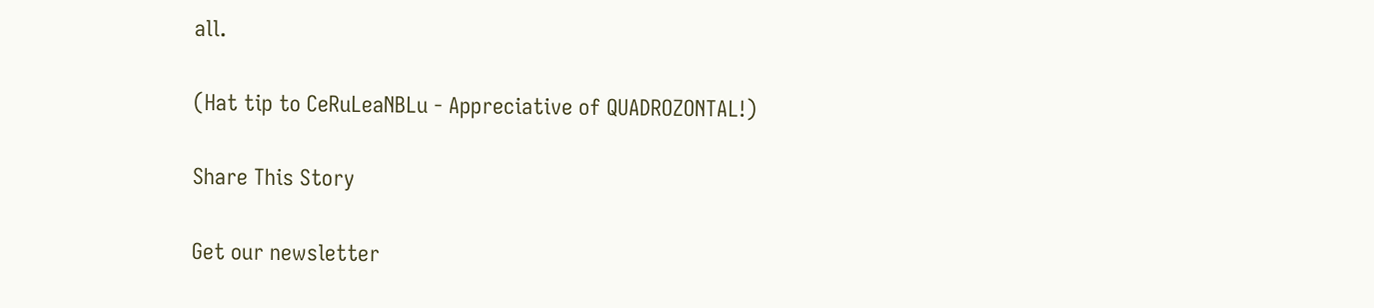all.

(Hat tip to CeRuLeaNBLu - Appreciative of QUADROZONTAL!)

Share This Story

Get our newsletter